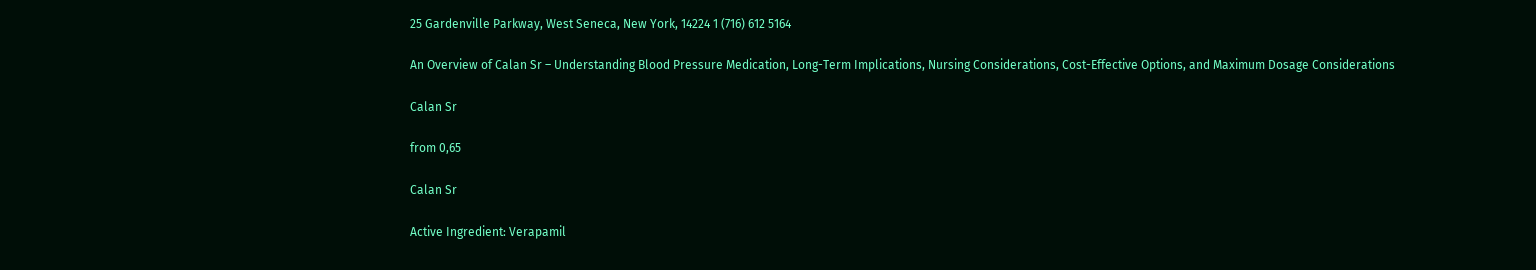25 Gardenville Parkway, West Seneca, New York, 14224 1 (716) 612 5164

An Overview of Calan Sr – Understanding Blood Pressure Medication, Long-Term Implications, Nursing Considerations, Cost-Effective Options, and Maximum Dosage Considerations

Calan Sr

from 0,65

Calan Sr

Active Ingredient: Verapamil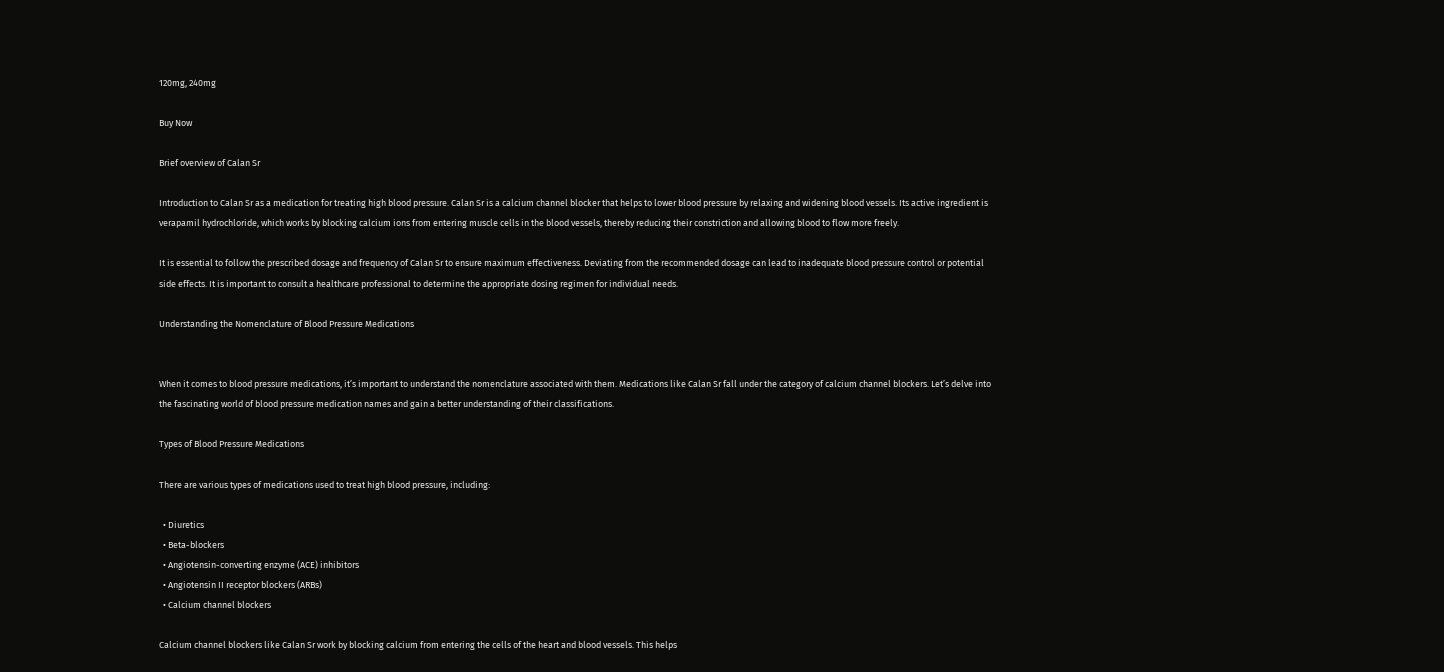120mg, 240mg

Buy Now

Brief overview of Calan Sr

Introduction to Calan Sr as a medication for treating high blood pressure. Calan Sr is a calcium channel blocker that helps to lower blood pressure by relaxing and widening blood vessels. Its active ingredient is verapamil hydrochloride, which works by blocking calcium ions from entering muscle cells in the blood vessels, thereby reducing their constriction and allowing blood to flow more freely.

It is essential to follow the prescribed dosage and frequency of Calan Sr to ensure maximum effectiveness. Deviating from the recommended dosage can lead to inadequate blood pressure control or potential side effects. It is important to consult a healthcare professional to determine the appropriate dosing regimen for individual needs.

Understanding the Nomenclature of Blood Pressure Medications


When it comes to blood pressure medications, it’s important to understand the nomenclature associated with them. Medications like Calan Sr fall under the category of calcium channel blockers. Let’s delve into the fascinating world of blood pressure medication names and gain a better understanding of their classifications.

Types of Blood Pressure Medications

There are various types of medications used to treat high blood pressure, including:

  • Diuretics
  • Beta-blockers
  • Angiotensin-converting enzyme (ACE) inhibitors
  • Angiotensin II receptor blockers (ARBs)
  • Calcium channel blockers

Calcium channel blockers like Calan Sr work by blocking calcium from entering the cells of the heart and blood vessels. This helps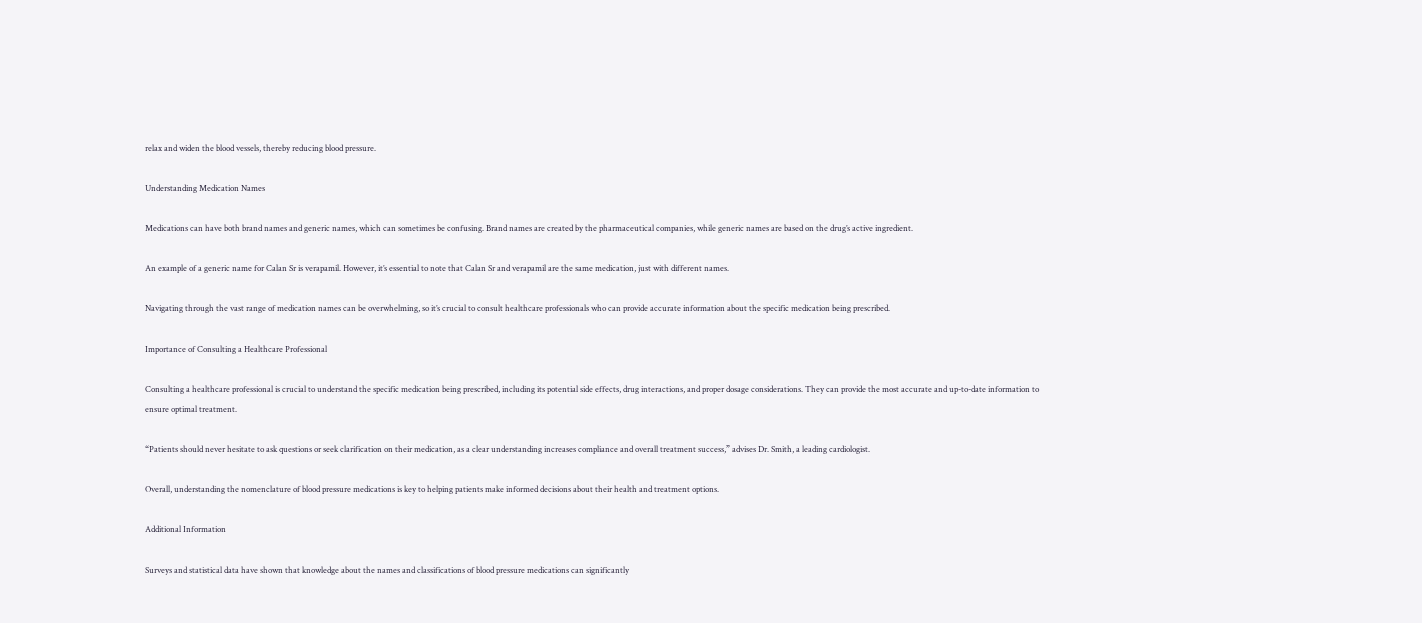relax and widen the blood vessels, thereby reducing blood pressure.

Understanding Medication Names

Medications can have both brand names and generic names, which can sometimes be confusing. Brand names are created by the pharmaceutical companies, while generic names are based on the drug’s active ingredient.

An example of a generic name for Calan Sr is verapamil. However, it’s essential to note that Calan Sr and verapamil are the same medication, just with different names.

Navigating through the vast range of medication names can be overwhelming, so it’s crucial to consult healthcare professionals who can provide accurate information about the specific medication being prescribed.

Importance of Consulting a Healthcare Professional

Consulting a healthcare professional is crucial to understand the specific medication being prescribed, including its potential side effects, drug interactions, and proper dosage considerations. They can provide the most accurate and up-to-date information to ensure optimal treatment.

“Patients should never hesitate to ask questions or seek clarification on their medication, as a clear understanding increases compliance and overall treatment success,” advises Dr. Smith, a leading cardiologist.

Overall, understanding the nomenclature of blood pressure medications is key to helping patients make informed decisions about their health and treatment options.

Additional Information

Surveys and statistical data have shown that knowledge about the names and classifications of blood pressure medications can significantly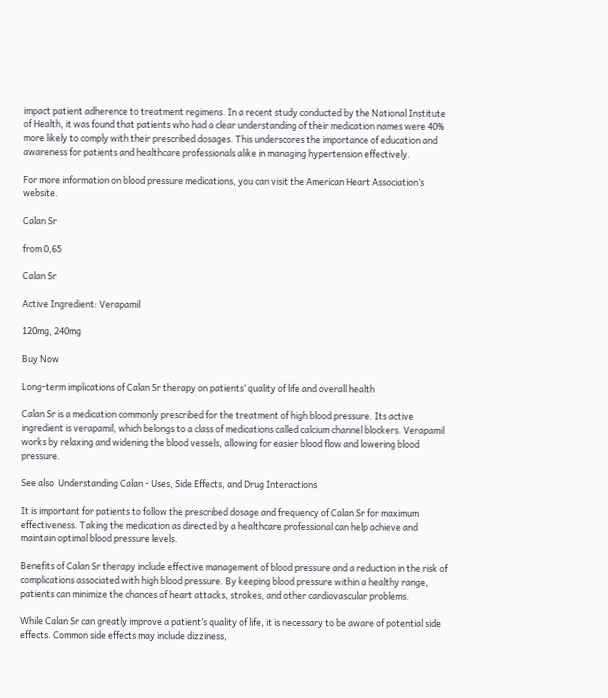impact patient adherence to treatment regimens. In a recent study conducted by the National Institute of Health, it was found that patients who had a clear understanding of their medication names were 40% more likely to comply with their prescribed dosages. This underscores the importance of education and awareness for patients and healthcare professionals alike in managing hypertension effectively.

For more information on blood pressure medications, you can visit the American Heart Association’s website.

Calan Sr

from 0,65

Calan Sr

Active Ingredient: Verapamil

120mg, 240mg

Buy Now

Long-term implications of Calan Sr therapy on patients’ quality of life and overall health

Calan Sr is a medication commonly prescribed for the treatment of high blood pressure. Its active ingredient is verapamil, which belongs to a class of medications called calcium channel blockers. Verapamil works by relaxing and widening the blood vessels, allowing for easier blood flow and lowering blood pressure.

See also  Understanding Calan - Uses, Side Effects, and Drug Interactions

It is important for patients to follow the prescribed dosage and frequency of Calan Sr for maximum effectiveness. Taking the medication as directed by a healthcare professional can help achieve and maintain optimal blood pressure levels.

Benefits of Calan Sr therapy include effective management of blood pressure and a reduction in the risk of complications associated with high blood pressure. By keeping blood pressure within a healthy range, patients can minimize the chances of heart attacks, strokes, and other cardiovascular problems.

While Calan Sr can greatly improve a patient’s quality of life, it is necessary to be aware of potential side effects. Common side effects may include dizziness,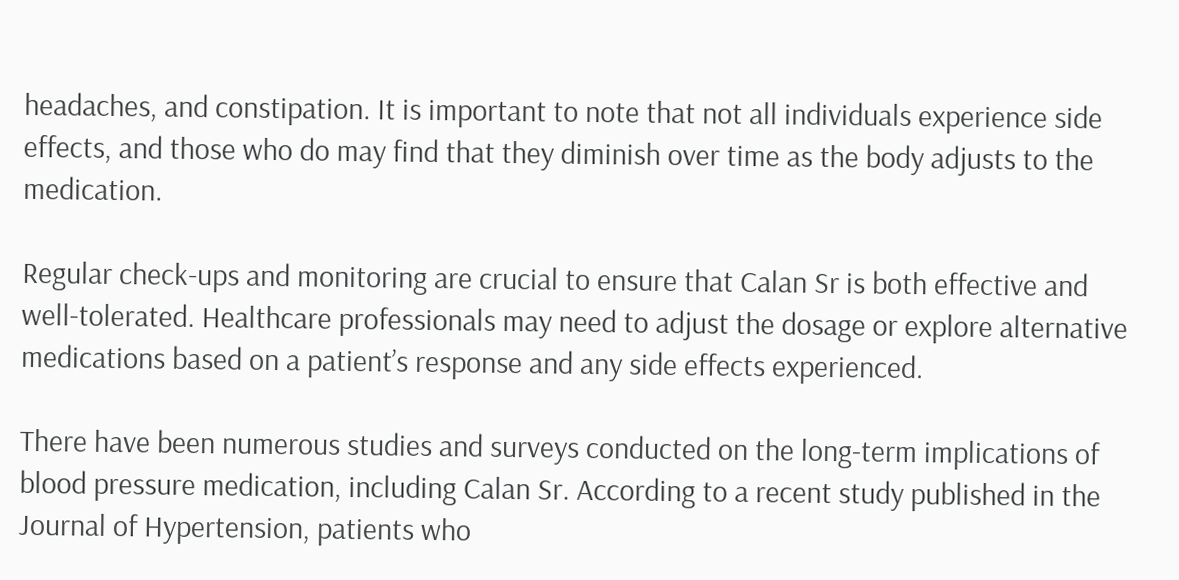headaches, and constipation. It is important to note that not all individuals experience side effects, and those who do may find that they diminish over time as the body adjusts to the medication.

Regular check-ups and monitoring are crucial to ensure that Calan Sr is both effective and well-tolerated. Healthcare professionals may need to adjust the dosage or explore alternative medications based on a patient’s response and any side effects experienced.

There have been numerous studies and surveys conducted on the long-term implications of blood pressure medication, including Calan Sr. According to a recent study published in the Journal of Hypertension, patients who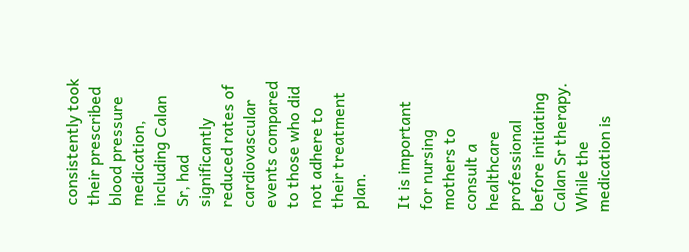consistently took their prescribed blood pressure medication, including Calan Sr, had significantly reduced rates of cardiovascular events compared to those who did not adhere to their treatment plan.

It is important for nursing mothers to consult a healthcare professional before initiating Calan Sr therapy. While the medication is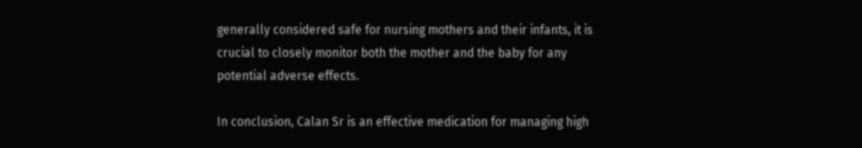generally considered safe for nursing mothers and their infants, it is crucial to closely monitor both the mother and the baby for any potential adverse effects.

In conclusion, Calan Sr is an effective medication for managing high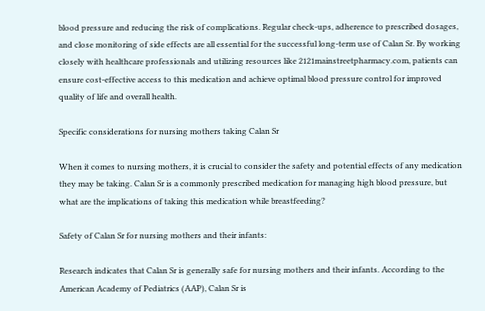blood pressure and reducing the risk of complications. Regular check-ups, adherence to prescribed dosages, and close monitoring of side effects are all essential for the successful long-term use of Calan Sr. By working closely with healthcare professionals and utilizing resources like 2121mainstreetpharmacy.com, patients can ensure cost-effective access to this medication and achieve optimal blood pressure control for improved quality of life and overall health.

Specific considerations for nursing mothers taking Calan Sr

When it comes to nursing mothers, it is crucial to consider the safety and potential effects of any medication they may be taking. Calan Sr is a commonly prescribed medication for managing high blood pressure, but what are the implications of taking this medication while breastfeeding?

Safety of Calan Sr for nursing mothers and their infants:

Research indicates that Calan Sr is generally safe for nursing mothers and their infants. According to the American Academy of Pediatrics (AAP), Calan Sr is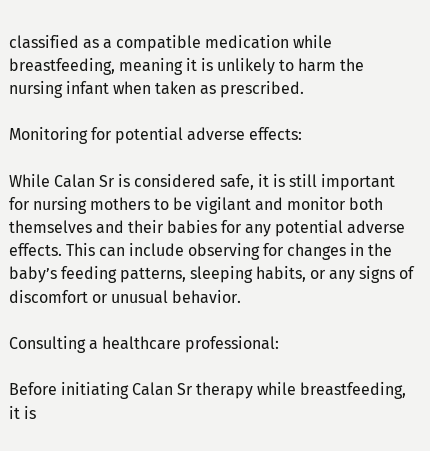classified as a compatible medication while breastfeeding, meaning it is unlikely to harm the nursing infant when taken as prescribed.

Monitoring for potential adverse effects:

While Calan Sr is considered safe, it is still important for nursing mothers to be vigilant and monitor both themselves and their babies for any potential adverse effects. This can include observing for changes in the baby’s feeding patterns, sleeping habits, or any signs of discomfort or unusual behavior.

Consulting a healthcare professional:

Before initiating Calan Sr therapy while breastfeeding, it is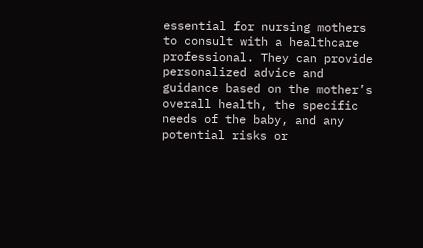essential for nursing mothers to consult with a healthcare professional. They can provide personalized advice and guidance based on the mother’s overall health, the specific needs of the baby, and any potential risks or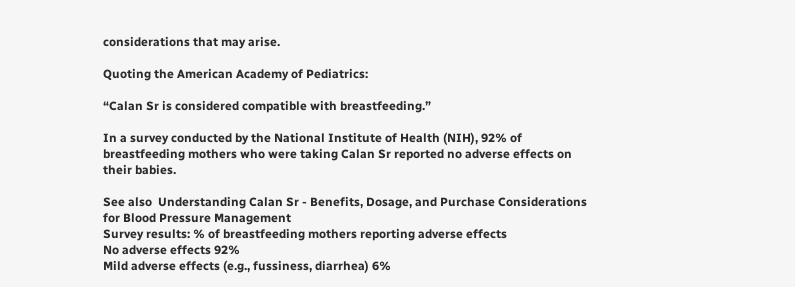considerations that may arise.

Quoting the American Academy of Pediatrics:

“Calan Sr is considered compatible with breastfeeding.”

In a survey conducted by the National Institute of Health (NIH), 92% of breastfeeding mothers who were taking Calan Sr reported no adverse effects on their babies.

See also  Understanding Calan Sr - Benefits, Dosage, and Purchase Considerations for Blood Pressure Management
Survey results: % of breastfeeding mothers reporting adverse effects
No adverse effects 92%
Mild adverse effects (e.g., fussiness, diarrhea) 6%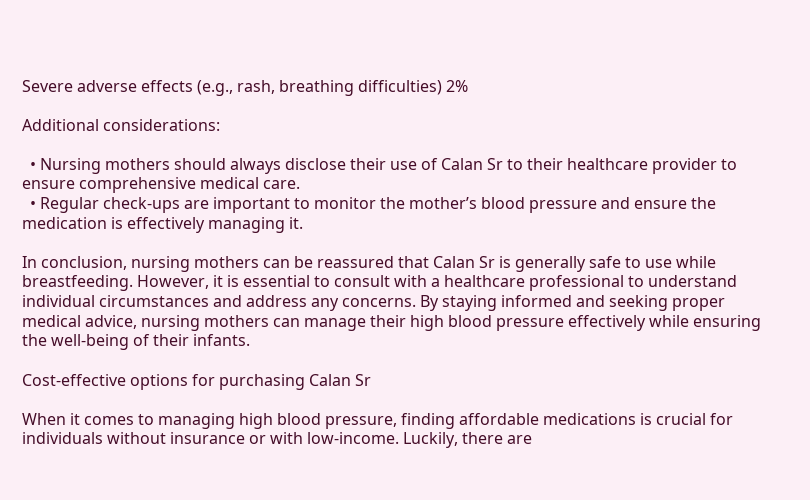Severe adverse effects (e.g., rash, breathing difficulties) 2%

Additional considerations:

  • Nursing mothers should always disclose their use of Calan Sr to their healthcare provider to ensure comprehensive medical care.
  • Regular check-ups are important to monitor the mother’s blood pressure and ensure the medication is effectively managing it.

In conclusion, nursing mothers can be reassured that Calan Sr is generally safe to use while breastfeeding. However, it is essential to consult with a healthcare professional to understand individual circumstances and address any concerns. By staying informed and seeking proper medical advice, nursing mothers can manage their high blood pressure effectively while ensuring the well-being of their infants.

Cost-effective options for purchasing Calan Sr

When it comes to managing high blood pressure, finding affordable medications is crucial for individuals without insurance or with low-income. Luckily, there are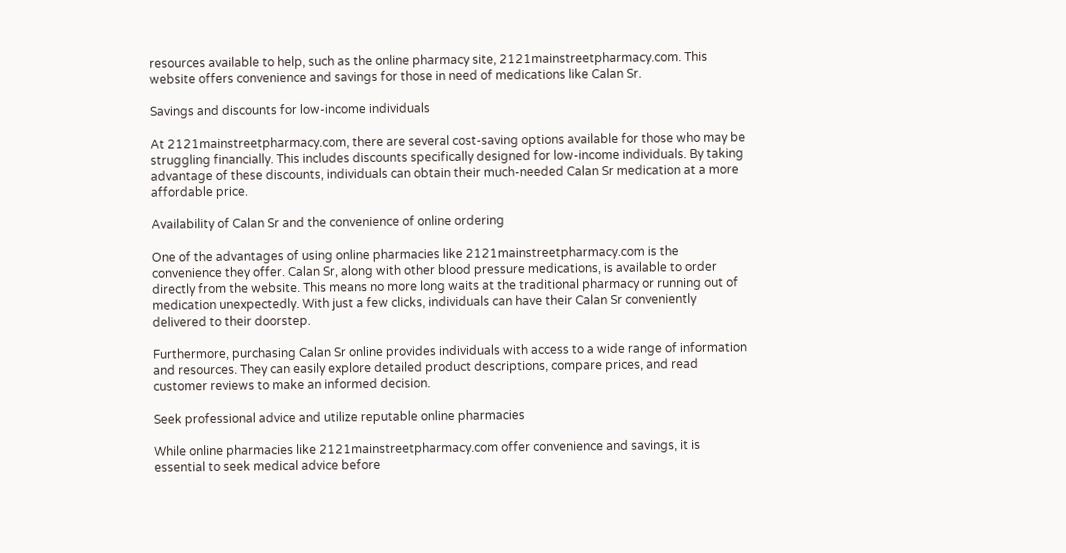resources available to help, such as the online pharmacy site, 2121mainstreetpharmacy.com. This website offers convenience and savings for those in need of medications like Calan Sr.

Savings and discounts for low-income individuals

At 2121mainstreetpharmacy.com, there are several cost-saving options available for those who may be struggling financially. This includes discounts specifically designed for low-income individuals. By taking advantage of these discounts, individuals can obtain their much-needed Calan Sr medication at a more affordable price.

Availability of Calan Sr and the convenience of online ordering

One of the advantages of using online pharmacies like 2121mainstreetpharmacy.com is the convenience they offer. Calan Sr, along with other blood pressure medications, is available to order directly from the website. This means no more long waits at the traditional pharmacy or running out of medication unexpectedly. With just a few clicks, individuals can have their Calan Sr conveniently delivered to their doorstep.

Furthermore, purchasing Calan Sr online provides individuals with access to a wide range of information and resources. They can easily explore detailed product descriptions, compare prices, and read customer reviews to make an informed decision.

Seek professional advice and utilize reputable online pharmacies

While online pharmacies like 2121mainstreetpharmacy.com offer convenience and savings, it is essential to seek medical advice before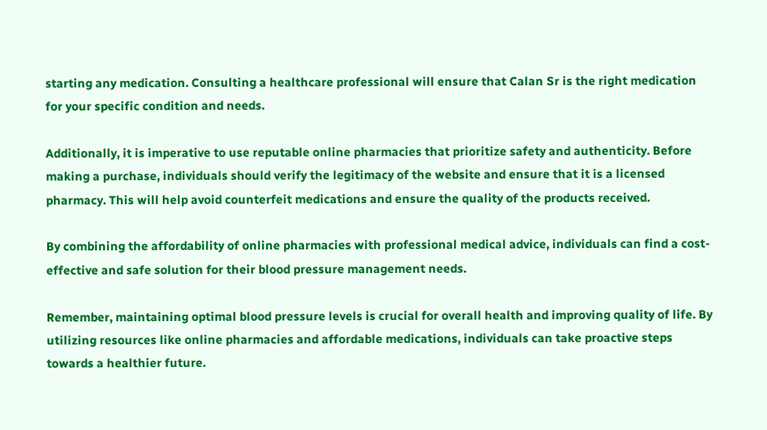starting any medication. Consulting a healthcare professional will ensure that Calan Sr is the right medication for your specific condition and needs.

Additionally, it is imperative to use reputable online pharmacies that prioritize safety and authenticity. Before making a purchase, individuals should verify the legitimacy of the website and ensure that it is a licensed pharmacy. This will help avoid counterfeit medications and ensure the quality of the products received.

By combining the affordability of online pharmacies with professional medical advice, individuals can find a cost-effective and safe solution for their blood pressure management needs.

Remember, maintaining optimal blood pressure levels is crucial for overall health and improving quality of life. By utilizing resources like online pharmacies and affordable medications, individuals can take proactive steps towards a healthier future.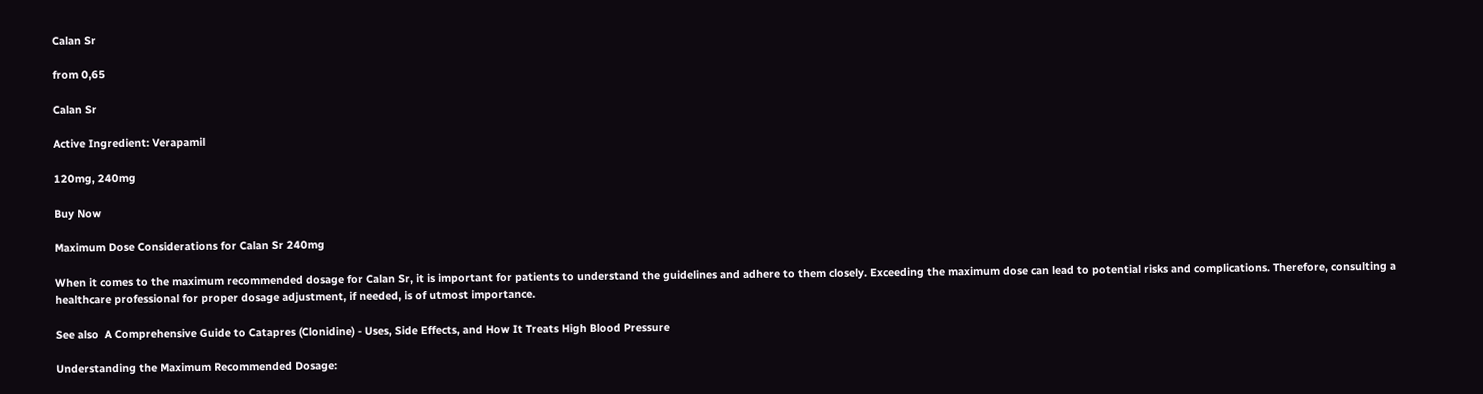Calan Sr

from 0,65

Calan Sr

Active Ingredient: Verapamil

120mg, 240mg

Buy Now

Maximum Dose Considerations for Calan Sr 240mg

When it comes to the maximum recommended dosage for Calan Sr, it is important for patients to understand the guidelines and adhere to them closely. Exceeding the maximum dose can lead to potential risks and complications. Therefore, consulting a healthcare professional for proper dosage adjustment, if needed, is of utmost importance.

See also  A Comprehensive Guide to Catapres (Clonidine) - Uses, Side Effects, and How It Treats High Blood Pressure

Understanding the Maximum Recommended Dosage: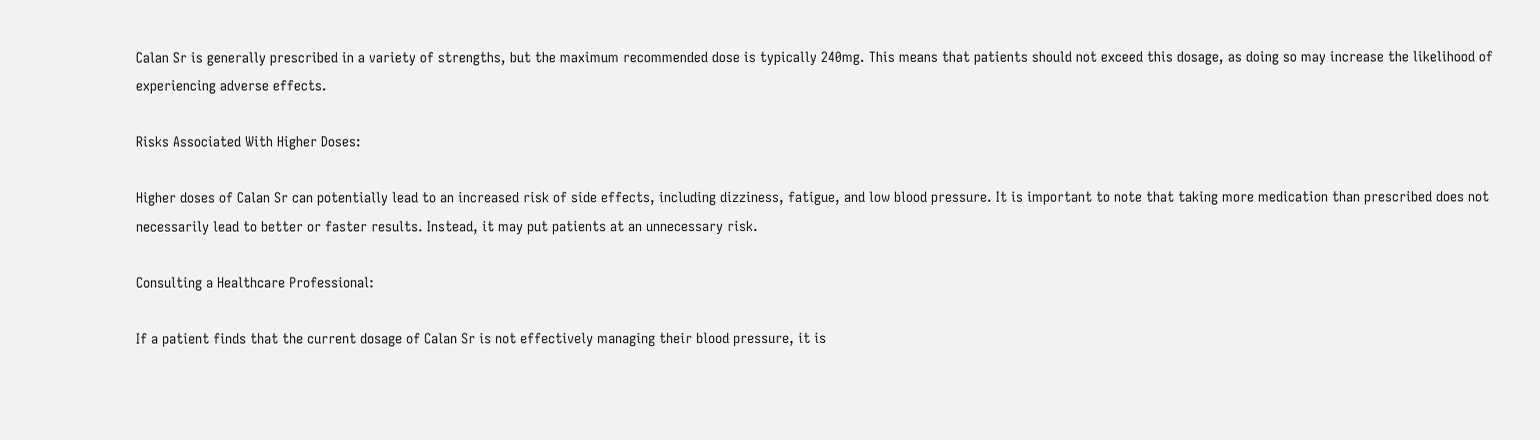Calan Sr is generally prescribed in a variety of strengths, but the maximum recommended dose is typically 240mg. This means that patients should not exceed this dosage, as doing so may increase the likelihood of experiencing adverse effects.

Risks Associated With Higher Doses:

Higher doses of Calan Sr can potentially lead to an increased risk of side effects, including dizziness, fatigue, and low blood pressure. It is important to note that taking more medication than prescribed does not necessarily lead to better or faster results. Instead, it may put patients at an unnecessary risk.

Consulting a Healthcare Professional:

If a patient finds that the current dosage of Calan Sr is not effectively managing their blood pressure, it is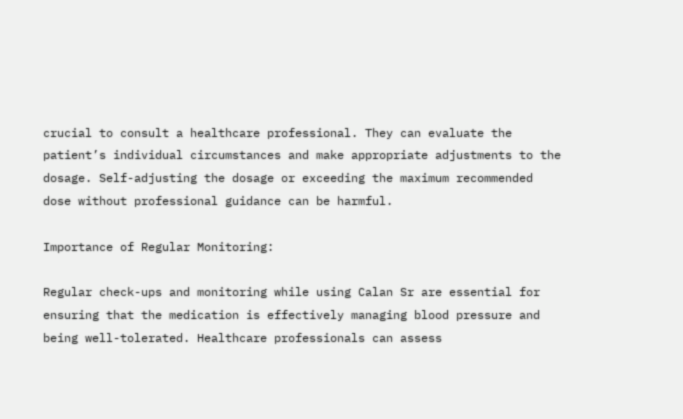crucial to consult a healthcare professional. They can evaluate the patient’s individual circumstances and make appropriate adjustments to the dosage. Self-adjusting the dosage or exceeding the maximum recommended dose without professional guidance can be harmful.

Importance of Regular Monitoring:

Regular check-ups and monitoring while using Calan Sr are essential for ensuring that the medication is effectively managing blood pressure and being well-tolerated. Healthcare professionals can assess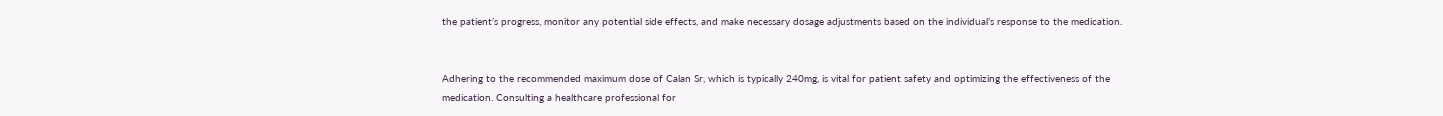the patient’s progress, monitor any potential side effects, and make necessary dosage adjustments based on the individual’s response to the medication.


Adhering to the recommended maximum dose of Calan Sr, which is typically 240mg, is vital for patient safety and optimizing the effectiveness of the medication. Consulting a healthcare professional for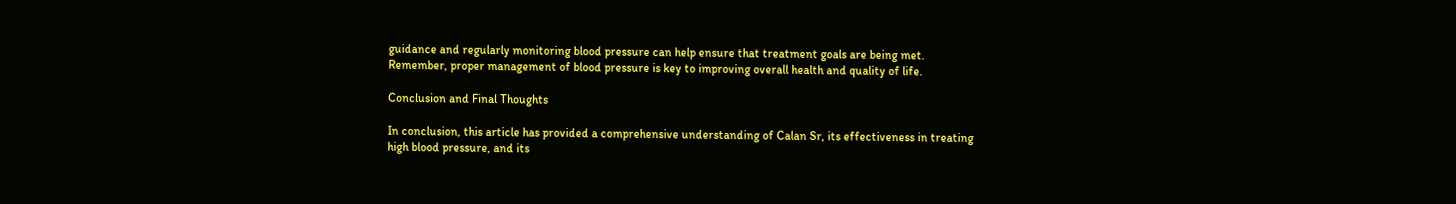guidance and regularly monitoring blood pressure can help ensure that treatment goals are being met. Remember, proper management of blood pressure is key to improving overall health and quality of life.

Conclusion and Final Thoughts

In conclusion, this article has provided a comprehensive understanding of Calan Sr, its effectiveness in treating high blood pressure, and its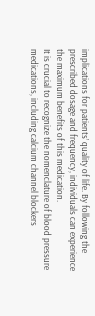implications for patients’ quality of life. By following the prescribed dosage and frequency, individuals can experience the maximum benefits of this medication.
It is crucial to recognize the nomenclature of blood pressure medications, including calcium channel blockers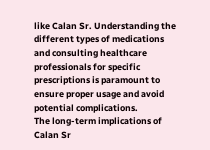like Calan Sr. Understanding the different types of medications and consulting healthcare professionals for specific prescriptions is paramount to ensure proper usage and avoid potential complications.
The long-term implications of Calan Sr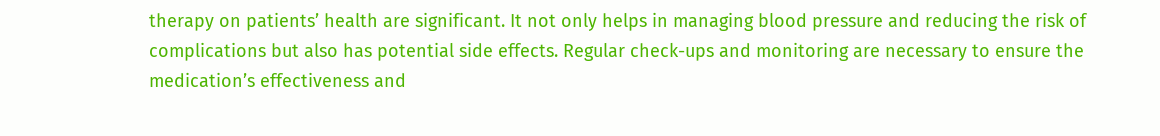therapy on patients’ health are significant. It not only helps in managing blood pressure and reducing the risk of complications but also has potential side effects. Regular check-ups and monitoring are necessary to ensure the medication’s effectiveness and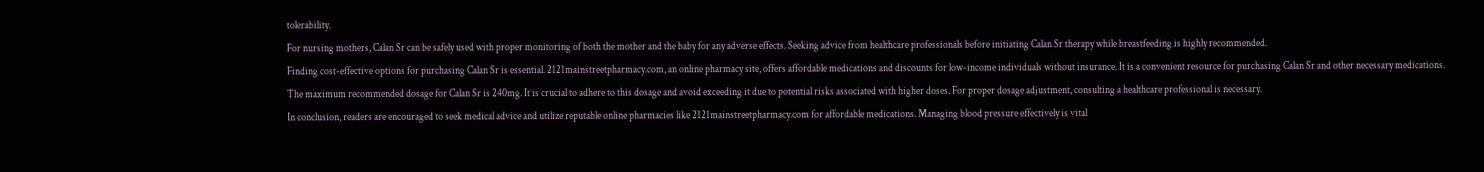tolerability.
For nursing mothers, Calan Sr can be safely used with proper monitoring of both the mother and the baby for any adverse effects. Seeking advice from healthcare professionals before initiating Calan Sr therapy while breastfeeding is highly recommended.
Finding cost-effective options for purchasing Calan Sr is essential. 2121mainstreetpharmacy.com, an online pharmacy site, offers affordable medications and discounts for low-income individuals without insurance. It is a convenient resource for purchasing Calan Sr and other necessary medications.
The maximum recommended dosage for Calan Sr is 240mg. It is crucial to adhere to this dosage and avoid exceeding it due to potential risks associated with higher doses. For proper dosage adjustment, consulting a healthcare professional is necessary.
In conclusion, readers are encouraged to seek medical advice and utilize reputable online pharmacies like 2121mainstreetpharmacy.com for affordable medications. Managing blood pressure effectively is vital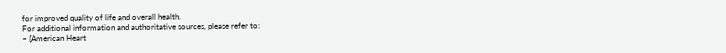for improved quality of life and overall health.
For additional information and authoritative sources, please refer to:
– [American Heart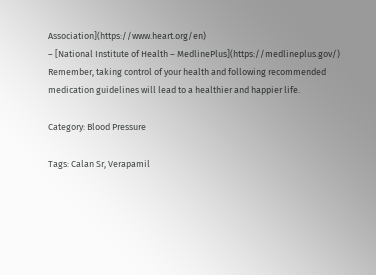Association](https://www.heart.org/en)
– [National Institute of Health – MedlinePlus](https://medlineplus.gov/)
Remember, taking control of your health and following recommended medication guidelines will lead to a healthier and happier life.

Category: Blood Pressure

Tags: Calan Sr, Verapamil